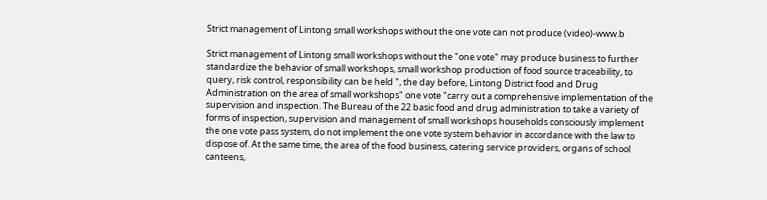Strict management of Lintong small workshops without the one vote can not produce (video)-www.b

Strict management of Lintong small workshops without the "one vote" may produce business to further standardize the behavior of small workshops, small workshop production of food source traceability, to query, risk control, responsibility can be held ", the day before, Lintong District food and Drug Administration on the area of small workshops" one vote "carry out a comprehensive implementation of the supervision and inspection. The Bureau of the 22 basic food and drug administration to take a variety of forms of inspection, supervision and management of small workshops households consciously implement the one vote pass system, do not implement the one vote system behavior in accordance with the law to dispose of. At the same time, the area of the food business, catering service providers, organs of school canteens,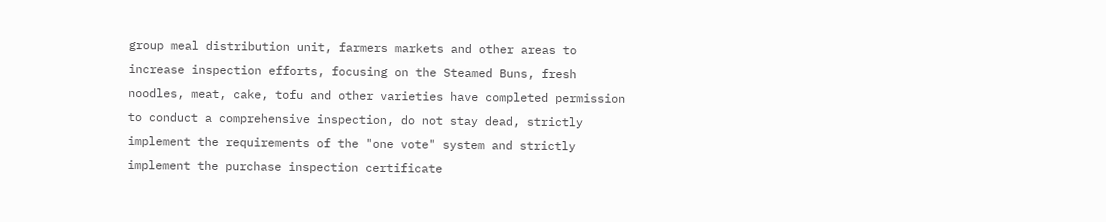group meal distribution unit, farmers markets and other areas to increase inspection efforts, focusing on the Steamed Buns, fresh noodles, meat, cake, tofu and other varieties have completed permission to conduct a comprehensive inspection, do not stay dead, strictly implement the requirements of the "one vote" system and strictly implement the purchase inspection certificate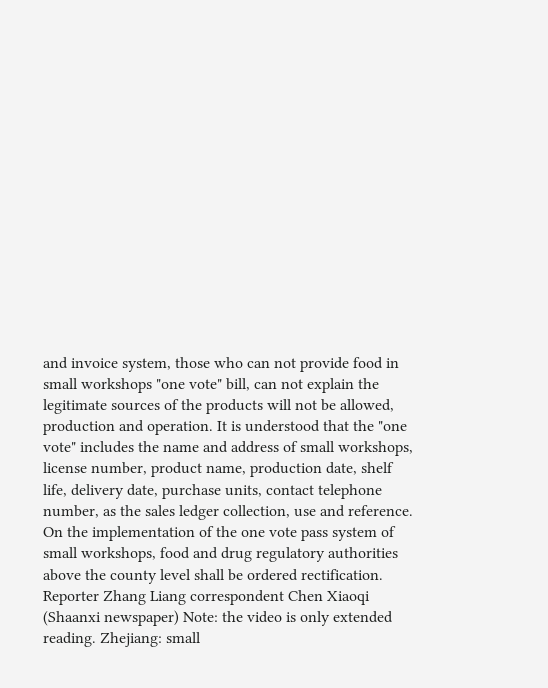and invoice system, those who can not provide food in small workshops "one vote" bill, can not explain the legitimate sources of the products will not be allowed, production and operation. It is understood that the "one vote" includes the name and address of small workshops, license number, product name, production date, shelf life, delivery date, purchase units, contact telephone number, as the sales ledger collection, use and reference. On the implementation of the one vote pass system of small workshops, food and drug regulatory authorities above the county level shall be ordered rectification. Reporter Zhang Liang correspondent Chen Xiaoqi (Shaanxi newspaper) Note: the video is only extended reading. Zhejiang: small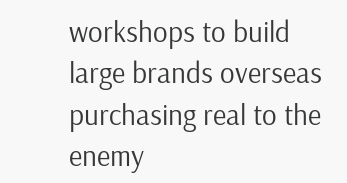workshops to build large brands overseas purchasing real to the enemy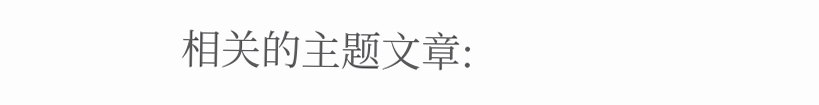相关的主题文章: